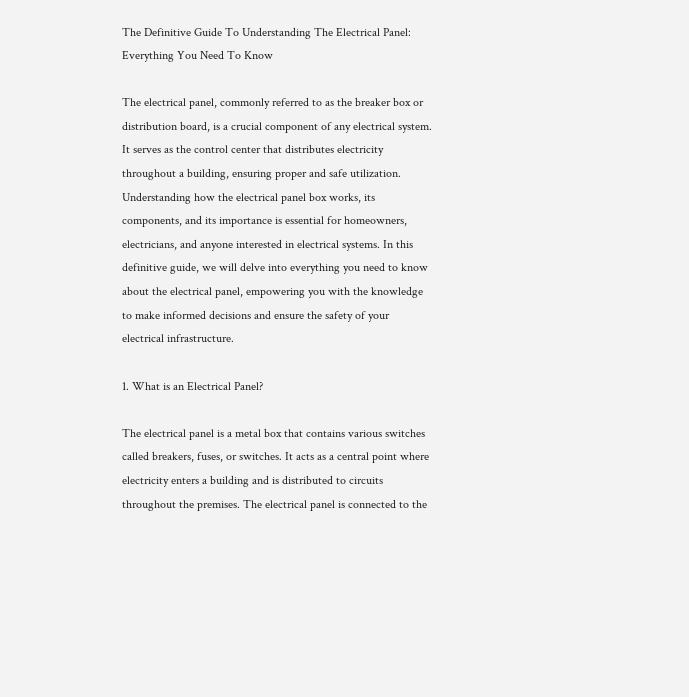The Definitive Guide To Understanding The Electrical Panel: Everything You Need To Know

The electrical panel, commonly referred to as the breaker box or distribution board, is a crucial component of any electrical system. It serves as the control center that distributes electricity throughout a building, ensuring proper and safe utilization. Understanding how the electrical panel box works, its components, and its importance is essential for homeowners, electricians, and anyone interested in electrical systems. In this definitive guide, we will delve into everything you need to know about the electrical panel, empowering you with the knowledge to make informed decisions and ensure the safety of your electrical infrastructure.

1. What is an Electrical Panel?

The electrical panel is a metal box that contains various switches called breakers, fuses, or switches. It acts as a central point where electricity enters a building and is distributed to circuits throughout the premises. The electrical panel is connected to the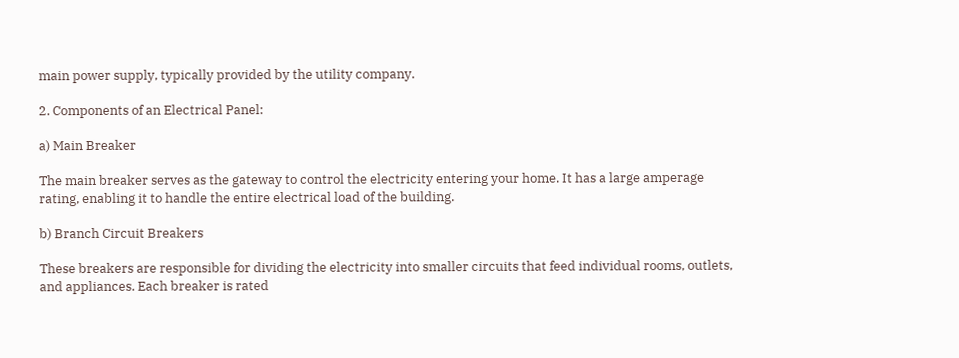main power supply, typically provided by the utility company.

2. Components of an Electrical Panel:

a) Main Breaker

The main breaker serves as the gateway to control the electricity entering your home. It has a large amperage rating, enabling it to handle the entire electrical load of the building.

b) Branch Circuit Breakers

These breakers are responsible for dividing the electricity into smaller circuits that feed individual rooms, outlets, and appliances. Each breaker is rated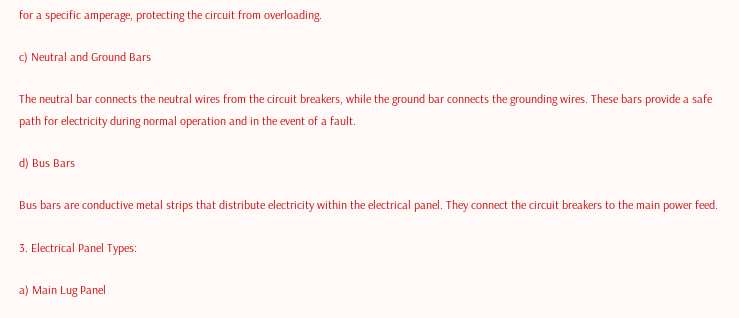for a specific amperage, protecting the circuit from overloading.

c) Neutral and Ground Bars

The neutral bar connects the neutral wires from the circuit breakers, while the ground bar connects the grounding wires. These bars provide a safe path for electricity during normal operation and in the event of a fault.

d) Bus Bars

Bus bars are conductive metal strips that distribute electricity within the electrical panel. They connect the circuit breakers to the main power feed.

3. Electrical Panel Types:

a) Main Lug Panel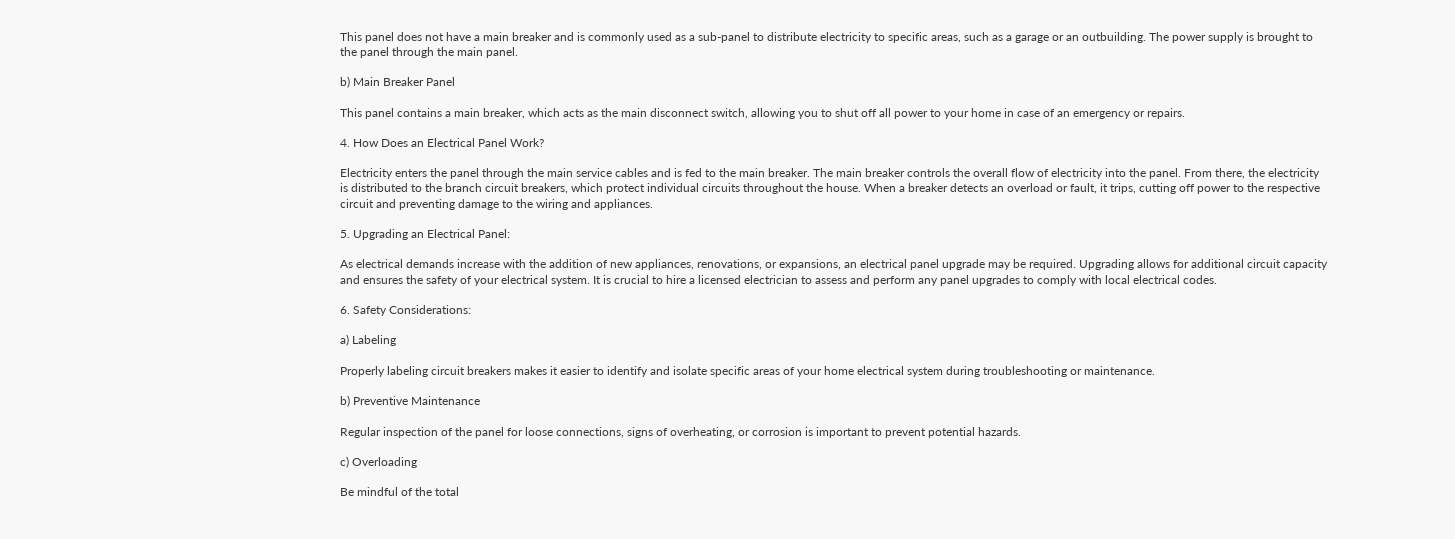This panel does not have a main breaker and is commonly used as a sub-panel to distribute electricity to specific areas, such as a garage or an outbuilding. The power supply is brought to the panel through the main panel.

b) Main Breaker Panel

This panel contains a main breaker, which acts as the main disconnect switch, allowing you to shut off all power to your home in case of an emergency or repairs.

4. How Does an Electrical Panel Work?

Electricity enters the panel through the main service cables and is fed to the main breaker. The main breaker controls the overall flow of electricity into the panel. From there, the electricity is distributed to the branch circuit breakers, which protect individual circuits throughout the house. When a breaker detects an overload or fault, it trips, cutting off power to the respective circuit and preventing damage to the wiring and appliances.

5. Upgrading an Electrical Panel:

As electrical demands increase with the addition of new appliances, renovations, or expansions, an electrical panel upgrade may be required. Upgrading allows for additional circuit capacity and ensures the safety of your electrical system. It is crucial to hire a licensed electrician to assess and perform any panel upgrades to comply with local electrical codes.

6. Safety Considerations:

a) Labeling

Properly labeling circuit breakers makes it easier to identify and isolate specific areas of your home electrical system during troubleshooting or maintenance.

b) Preventive Maintenance

Regular inspection of the panel for loose connections, signs of overheating, or corrosion is important to prevent potential hazards.

c) Overloading

Be mindful of the total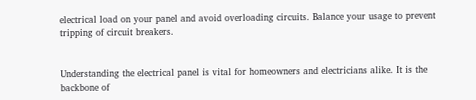electrical load on your panel and avoid overloading circuits. Balance your usage to prevent tripping of circuit breakers.


Understanding the electrical panel is vital for homeowners and electricians alike. It is the backbone of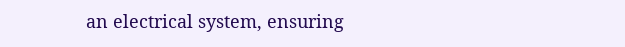an electrical system, ensuring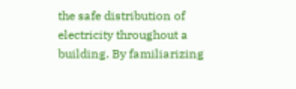the safe distribution of electricity throughout a building. By familiarizing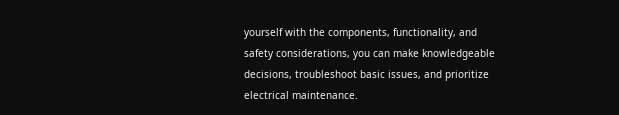yourself with the components, functionality, and safety considerations, you can make knowledgeable decisions, troubleshoot basic issues, and prioritize electrical maintenance.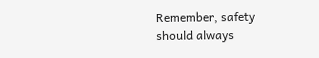Remember, safety should always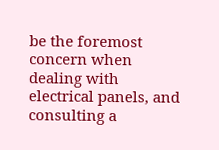be the foremost concern when dealing with electrical panels, and consulting a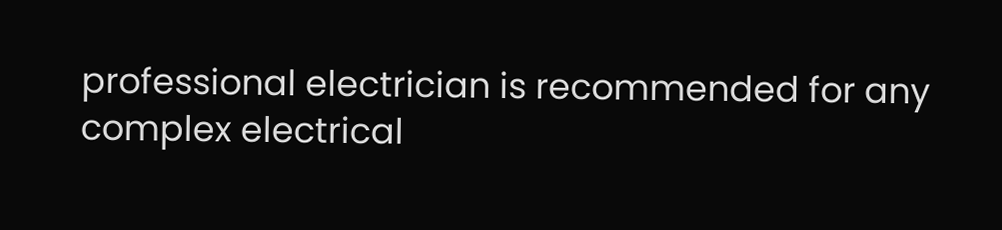professional electrician is recommended for any complex electrical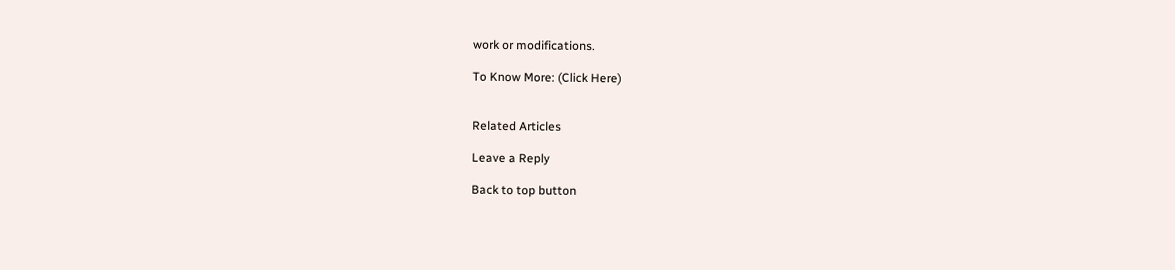work or modifications.

To Know More: (Click Here)


Related Articles

Leave a Reply

Back to top button